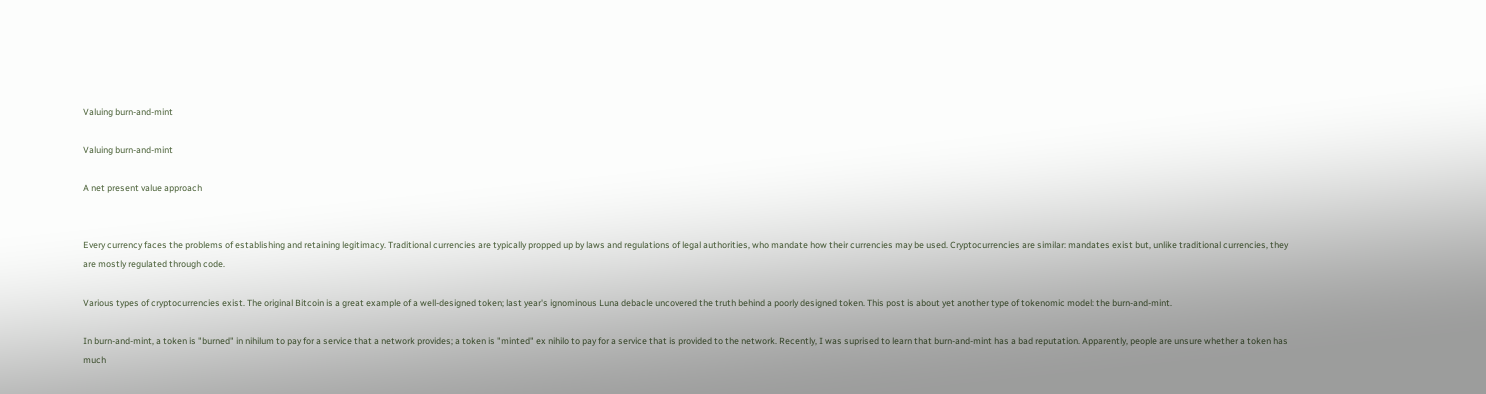Valuing burn-and-mint

Valuing burn-and-mint

A net present value approach


Every currency faces the problems of establishing and retaining legitimacy. Traditional currencies are typically propped up by laws and regulations of legal authorities, who mandate how their currencies may be used. Cryptocurrencies are similar: mandates exist but, unlike traditional currencies, they are mostly regulated through code.

Various types of cryptocurrencies exist. The original Bitcoin is a great example of a well-designed token; last year's ignominous Luna debacle uncovered the truth behind a poorly designed token. This post is about yet another type of tokenomic model: the burn-and-mint.

In burn-and-mint, a token is "burned" in nihilum to pay for a service that a network provides; a token is "minted" ex nihilo to pay for a service that is provided to the network. Recently, I was suprised to learn that burn-and-mint has a bad reputation. Apparently, people are unsure whether a token has much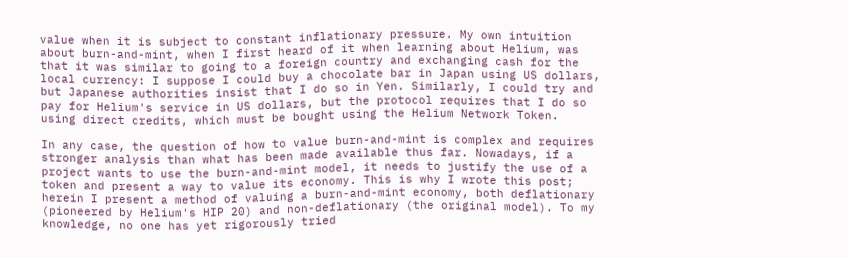value when it is subject to constant inflationary pressure. My own intuition about burn-and-mint, when I first heard of it when learning about Helium, was that it was similar to going to a foreign country and exchanging cash for the local currency: I suppose I could buy a chocolate bar in Japan using US dollars, but Japanese authorities insist that I do so in Yen. Similarly, I could try and pay for Helium's service in US dollars, but the protocol requires that I do so using direct credits, which must be bought using the Helium Network Token.

In any case, the question of how to value burn-and-mint is complex and requires stronger analysis than what has been made available thus far. Nowadays, if a project wants to use the burn-and-mint model, it needs to justify the use of a token and present a way to value its economy. This is why I wrote this post; herein I present a method of valuing a burn-and-mint economy, both deflationary (pioneered by Helium's HIP 20) and non-deflationary (the original model). To my knowledge, no one has yet rigorously tried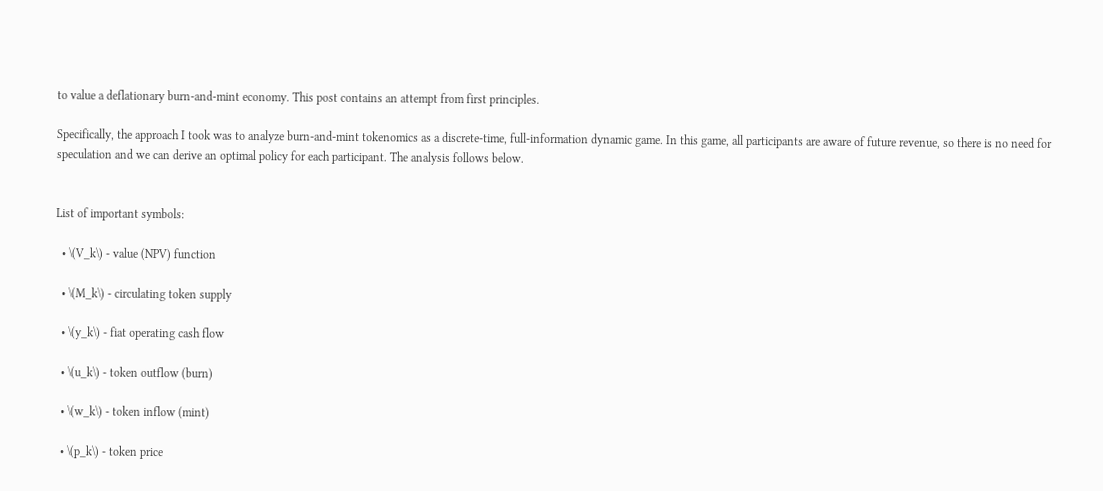to value a deflationary burn-and-mint economy. This post contains an attempt from first principles.

Specifically, the approach I took was to analyze burn-and-mint tokenomics as a discrete-time, full-information dynamic game. In this game, all participants are aware of future revenue, so there is no need for speculation and we can derive an optimal policy for each participant. The analysis follows below.


List of important symbols:

  • \(V_k\) - value (NPV) function

  • \(M_k\) - circulating token supply

  • \(y_k\) - fiat operating cash flow

  • \(u_k\) - token outflow (burn)

  • \(w_k\) - token inflow (mint)

  • \(p_k\) - token price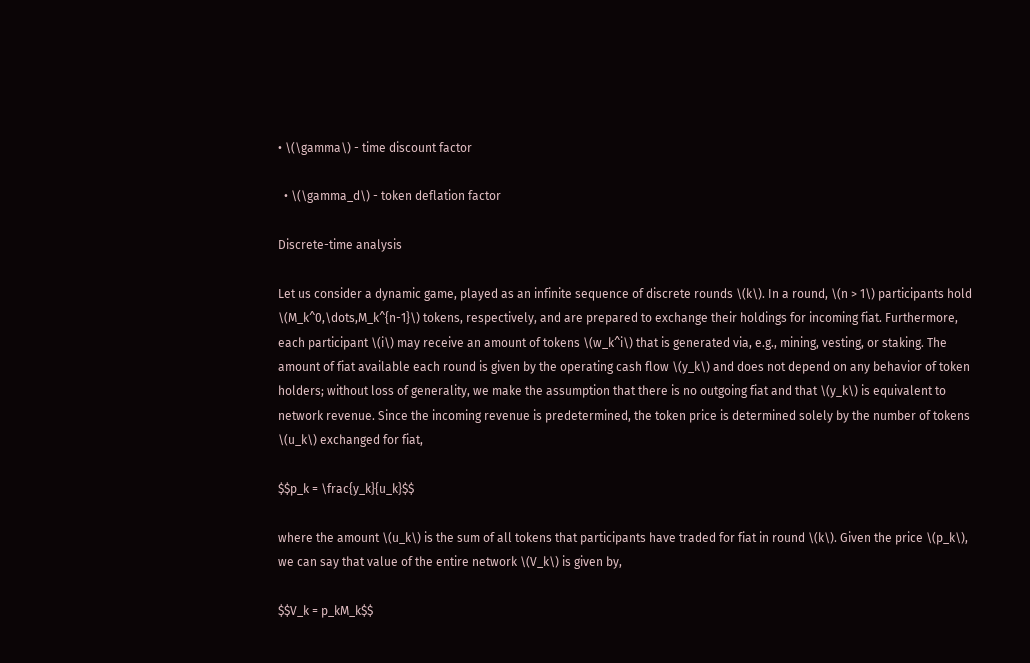• \(\gamma\) - time discount factor

  • \(\gamma_d\) - token deflation factor

Discrete-time analysis

Let us consider a dynamic game, played as an infinite sequence of discrete rounds \(k\). In a round, \(n > 1\) participants hold \(M_k^0,\dots,M_k^{n-1}\) tokens, respectively, and are prepared to exchange their holdings for incoming fiat. Furthermore, each participant \(i\) may receive an amount of tokens \(w_k^i\) that is generated via, e.g., mining, vesting, or staking. The amount of fiat available each round is given by the operating cash flow \(y_k\) and does not depend on any behavior of token holders; without loss of generality, we make the assumption that there is no outgoing fiat and that \(y_k\) is equivalent to network revenue. Since the incoming revenue is predetermined, the token price is determined solely by the number of tokens \(u_k\) exchanged for fiat,

$$p_k = \frac{y_k}{u_k}$$

where the amount \(u_k\) is the sum of all tokens that participants have traded for fiat in round \(k\). Given the price \(p_k\), we can say that value of the entire network \(V_k\) is given by,

$$V_k = p_kM_k$$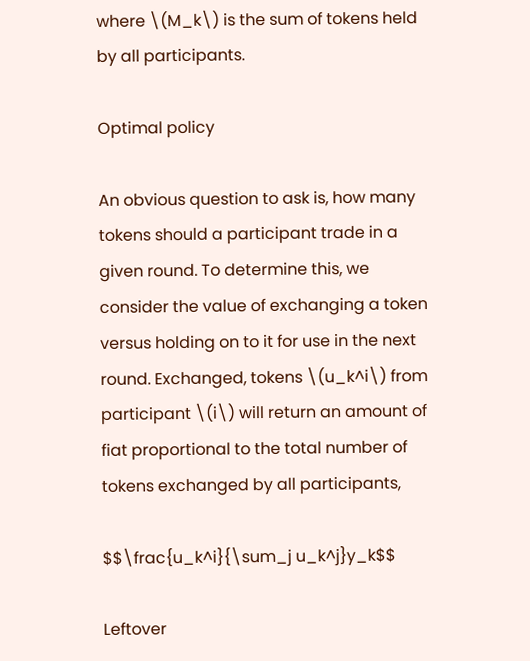where \(M_k\) is the sum of tokens held by all participants.

Optimal policy

An obvious question to ask is, how many tokens should a participant trade in a given round. To determine this, we consider the value of exchanging a token versus holding on to it for use in the next round. Exchanged, tokens \(u_k^i\) from participant \(i\) will return an amount of fiat proportional to the total number of tokens exchanged by all participants,

$$\frac{u_k^i}{\sum_j u_k^j}y_k$$

Leftover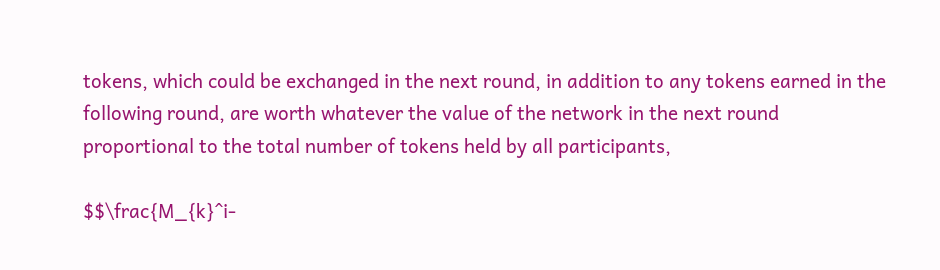tokens, which could be exchanged in the next round, in addition to any tokens earned in the following round, are worth whatever the value of the network in the next round proportional to the total number of tokens held by all participants,

$$\frac{M_{k}^i-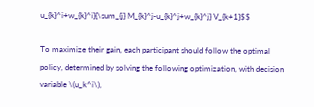u_{k}^i+w_{k}^i}{\sum_{j} M_{k}^j-u_{k}^j+w_{k}^j} V_{k+1}$$

To maximize their gain, each participant should follow the optimal policy, determined by solving the following optimization, with decision variable \(u_k^i\),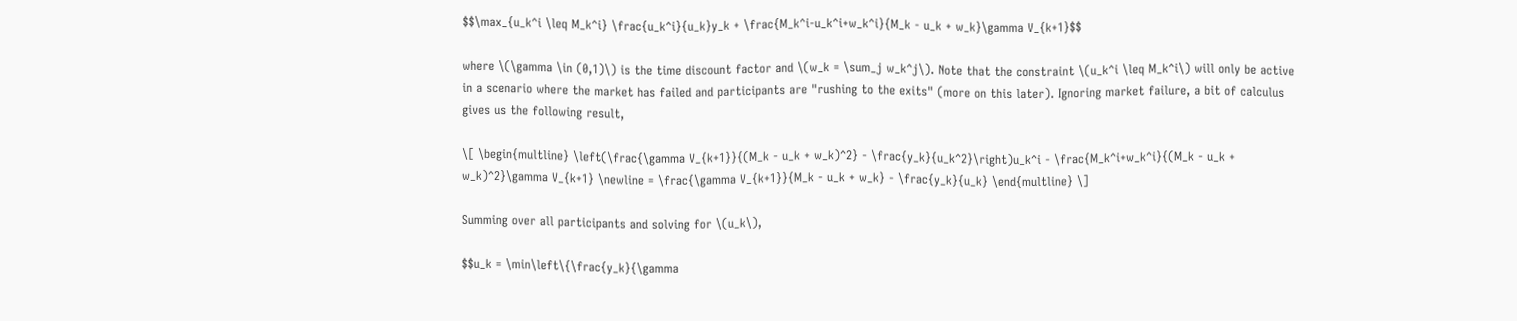$$\max_{u_k^i \leq M_k^i} \frac{u_k^i}{u_k}y_k + \frac{M_k^i-u_k^i+w_k^i}{M_k - u_k + w_k}\gamma V_{k+1}$$

where \(\gamma \in (0,1)\) is the time discount factor and \(w_k = \sum_j w_k^j\). Note that the constraint \(u_k^i \leq M_k^i\) will only be active in a scenario where the market has failed and participants are "rushing to the exits" (more on this later). Ignoring market failure, a bit of calculus gives us the following result,

\[ \begin{multline} \left(\frac{\gamma V_{k+1}}{(M_k - u_k + w_k)^2} - \frac{y_k}{u_k^2}\right)u_k^i - \frac{M_k^i+w_k^i}{(M_k - u_k + w_k)^2}\gamma V_{k+1} \newline = \frac{\gamma V_{k+1}}{M_k - u_k + w_k} - \frac{y_k}{u_k} \end{multline} \]

Summing over all participants and solving for \(u_k\),

$$u_k = \min\left\{\frac{y_k}{\gamma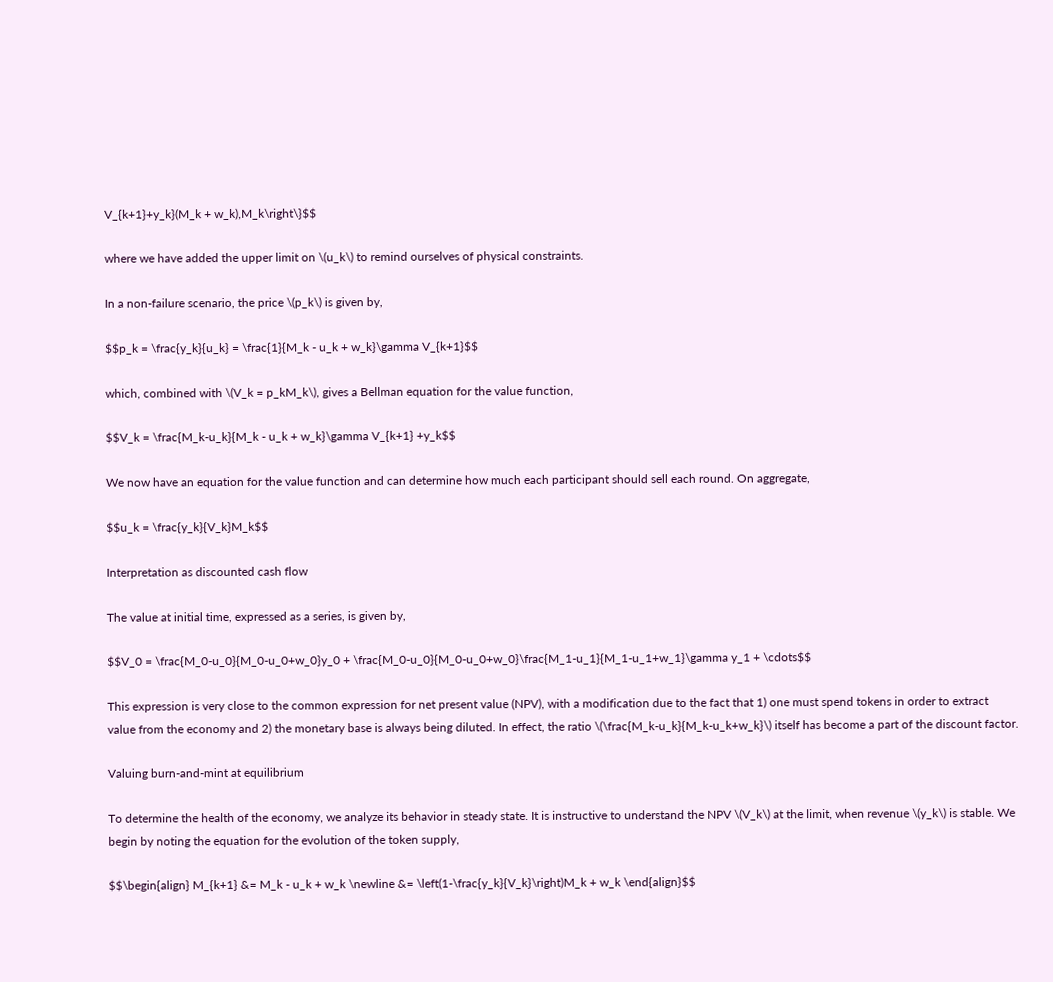V_{k+1}+y_k}(M_k + w_k),M_k\right\}$$

where we have added the upper limit on \(u_k\) to remind ourselves of physical constraints.

In a non-failure scenario, the price \(p_k\) is given by,

$$p_k = \frac{y_k}{u_k} = \frac{1}{M_k - u_k + w_k}\gamma V_{k+1}$$

which, combined with \(V_k = p_kM_k\), gives a Bellman equation for the value function,

$$V_k = \frac{M_k-u_k}{M_k - u_k + w_k}\gamma V_{k+1} +y_k$$

We now have an equation for the value function and can determine how much each participant should sell each round. On aggregate,

$$u_k = \frac{y_k}{V_k}M_k$$

Interpretation as discounted cash flow

The value at initial time, expressed as a series, is given by,

$$V_0 = \frac{M_0-u_0}{M_0-u_0+w_0}y_0 + \frac{M_0-u_0}{M_0-u_0+w_0}\frac{M_1-u_1}{M_1-u_1+w_1}\gamma y_1 + \cdots$$

This expression is very close to the common expression for net present value (NPV), with a modification due to the fact that 1) one must spend tokens in order to extract value from the economy and 2) the monetary base is always being diluted. In effect, the ratio \(\frac{M_k-u_k}{M_k-u_k+w_k}\) itself has become a part of the discount factor.

Valuing burn-and-mint at equilibrium

To determine the health of the economy, we analyze its behavior in steady state. It is instructive to understand the NPV \(V_k\) at the limit, when revenue \(y_k\) is stable. We begin by noting the equation for the evolution of the token supply,

$$\begin{align} M_{k+1} &= M_k - u_k + w_k \newline &= \left(1-\frac{y_k}{V_k}\right)M_k + w_k \end{align}$$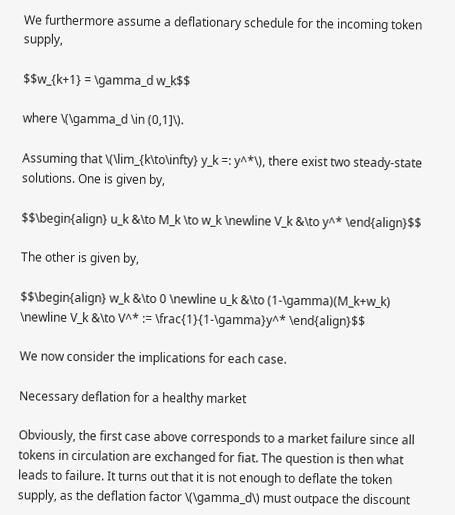We furthermore assume a deflationary schedule for the incoming token supply,

$$w_{k+1} = \gamma_d w_k$$

where \(\gamma_d \in (0,1]\).

Assuming that \(\lim_{k\to\infty} y_k =: y^*\), there exist two steady-state solutions. One is given by,

$$\begin{align} u_k &\to M_k \to w_k \newline V_k &\to y^* \end{align}$$

The other is given by,

$$\begin{align} w_k &\to 0 \newline u_k &\to (1-\gamma)(M_k+w_k) \newline V_k &\to V^* := \frac{1}{1-\gamma}y^* \end{align}$$

We now consider the implications for each case.

Necessary deflation for a healthy market

Obviously, the first case above corresponds to a market failure since all tokens in circulation are exchanged for fiat. The question is then what leads to failure. It turns out that it is not enough to deflate the token supply, as the deflation factor \(\gamma_d\) must outpace the discount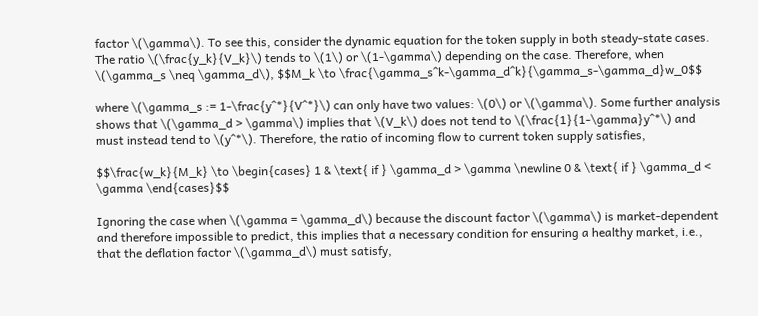factor \(\gamma\). To see this, consider the dynamic equation for the token supply in both steady-state cases. The ratio \(\frac{y_k}{V_k}\) tends to \(1\) or \(1-\gamma\) depending on the case. Therefore, when \(\gamma_s \neq \gamma_d\), $$M_k \to \frac{\gamma_s^k-\gamma_d^k}{\gamma_s-\gamma_d}w_0$$

where \(\gamma_s := 1-\frac{y^*}{V^*}\) can only have two values: \(0\) or \(\gamma\). Some further analysis shows that \(\gamma_d > \gamma\) implies that \(V_k\) does not tend to \(\frac{1}{1-\gamma}y^*\) and must instead tend to \(y^*\). Therefore, the ratio of incoming flow to current token supply satisfies,

$$\frac{w_k}{M_k} \to \begin{cases} 1 & \text{ if } \gamma_d > \gamma \newline 0 & \text{ if } \gamma_d < \gamma \end{cases}$$

Ignoring the case when \(\gamma = \gamma_d\) because the discount factor \(\gamma\) is market-dependent and therefore impossible to predict, this implies that a necessary condition for ensuring a healthy market, i.e., that the deflation factor \(\gamma_d\) must satisfy,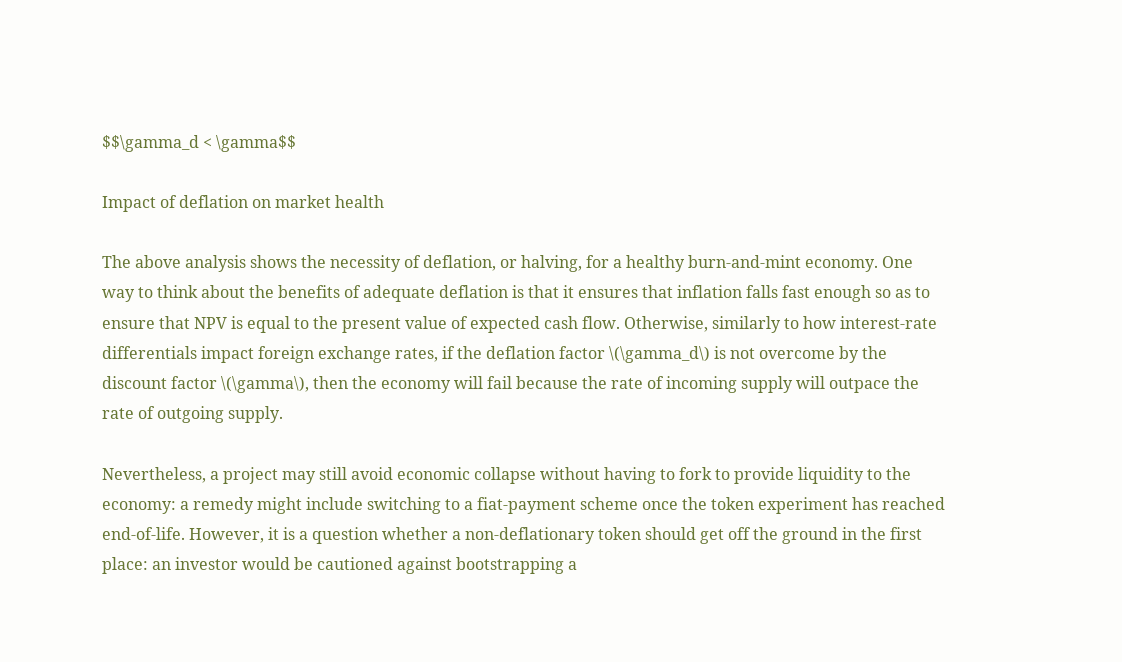$$\gamma_d < \gamma$$

Impact of deflation on market health

The above analysis shows the necessity of deflation, or halving, for a healthy burn-and-mint economy. One way to think about the benefits of adequate deflation is that it ensures that inflation falls fast enough so as to ensure that NPV is equal to the present value of expected cash flow. Otherwise, similarly to how interest-rate differentials impact foreign exchange rates, if the deflation factor \(\gamma_d\) is not overcome by the discount factor \(\gamma\), then the economy will fail because the rate of incoming supply will outpace the rate of outgoing supply.

Nevertheless, a project may still avoid economic collapse without having to fork to provide liquidity to the economy: a remedy might include switching to a fiat-payment scheme once the token experiment has reached end-of-life. However, it is a question whether a non-deflationary token should get off the ground in the first place: an investor would be cautioned against bootstrapping a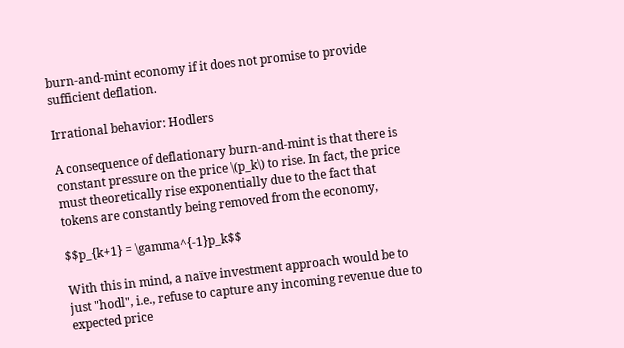burn-and-mint economy if it does not promise to provide sufficient deflation.

Irrational behavior: Hodlers

A consequence of deflationary burn-and-mint is that there is constant pressure on the price \(p_k\) to rise. In fact, the price must theoretically rise exponentially due to the fact that tokens are constantly being removed from the economy,

$$p_{k+1} = \gamma^{-1}p_k$$

With this in mind, a naïve investment approach would be to just "hodl", i.e., refuse to capture any incoming revenue due to expected price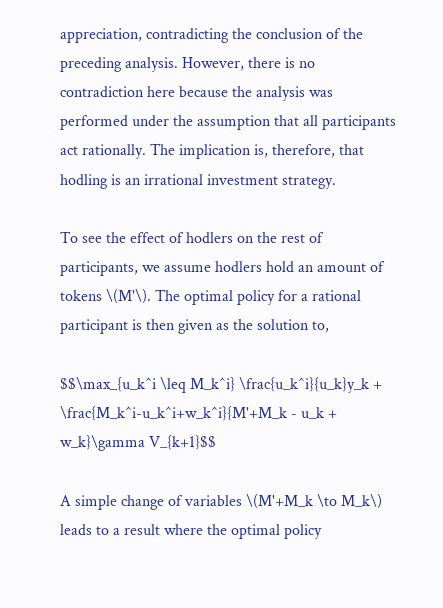appreciation, contradicting the conclusion of the preceding analysis. However, there is no contradiction here because the analysis was performed under the assumption that all participants act rationally. The implication is, therefore, that hodling is an irrational investment strategy.

To see the effect of hodlers on the rest of participants, we assume hodlers hold an amount of tokens \(M'\). The optimal policy for a rational participant is then given as the solution to,

$$\max_{u_k^i \leq M_k^i} \frac{u_k^i}{u_k}y_k + \frac{M_k^i-u_k^i+w_k^i}{M'+M_k - u_k + w_k}\gamma V_{k+1}$$

A simple change of variables \(M'+M_k \to M_k\) leads to a result where the optimal policy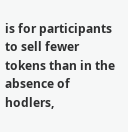is for participants to sell fewer tokens than in the absence of hodlers,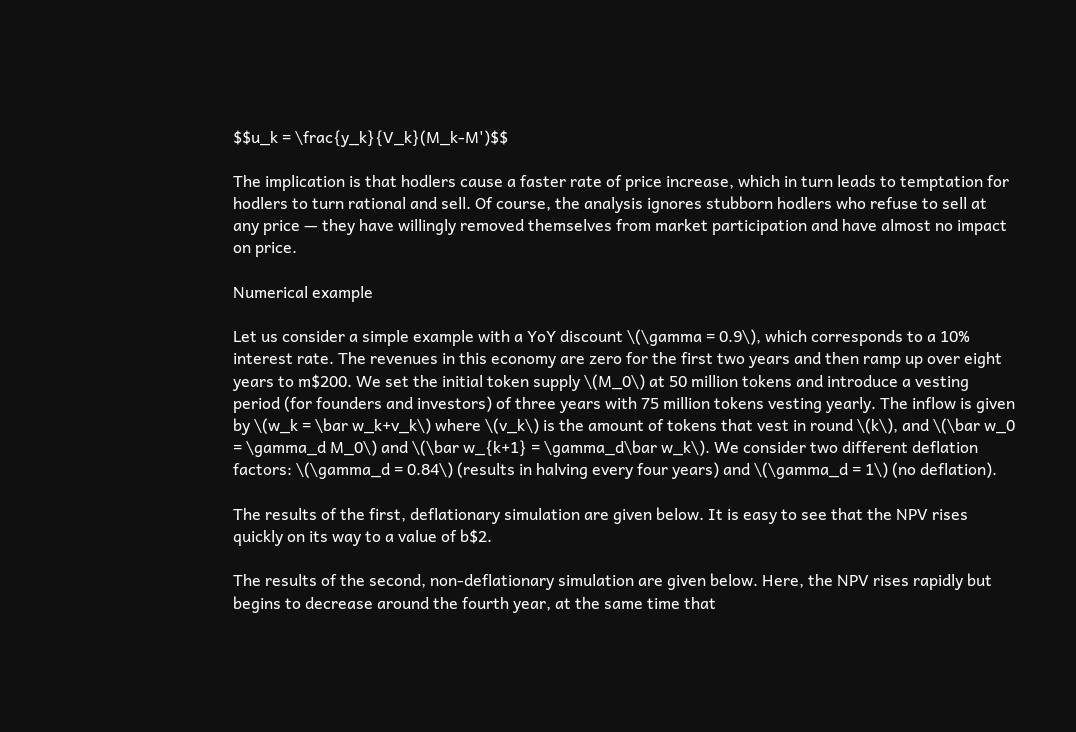$$u_k = \frac{y_k}{V_k}(M_k-M')$$

The implication is that hodlers cause a faster rate of price increase, which in turn leads to temptation for hodlers to turn rational and sell. Of course, the analysis ignores stubborn hodlers who refuse to sell at any price — they have willingly removed themselves from market participation and have almost no impact on price.

Numerical example

Let us consider a simple example with a YoY discount \(\gamma = 0.9\), which corresponds to a 10% interest rate. The revenues in this economy are zero for the first two years and then ramp up over eight years to m$200. We set the initial token supply \(M_0\) at 50 million tokens and introduce a vesting period (for founders and investors) of three years with 75 million tokens vesting yearly. The inflow is given by \(w_k = \bar w_k+v_k\) where \(v_k\) is the amount of tokens that vest in round \(k\), and \(\bar w_0 = \gamma_d M_0\) and \(\bar w_{k+1} = \gamma_d\bar w_k\). We consider two different deflation factors: \(\gamma_d = 0.84\) (results in halving every four years) and \(\gamma_d = 1\) (no deflation).

The results of the first, deflationary simulation are given below. It is easy to see that the NPV rises quickly on its way to a value of b$2.

The results of the second, non-deflationary simulation are given below. Here, the NPV rises rapidly but begins to decrease around the fourth year, at the same time that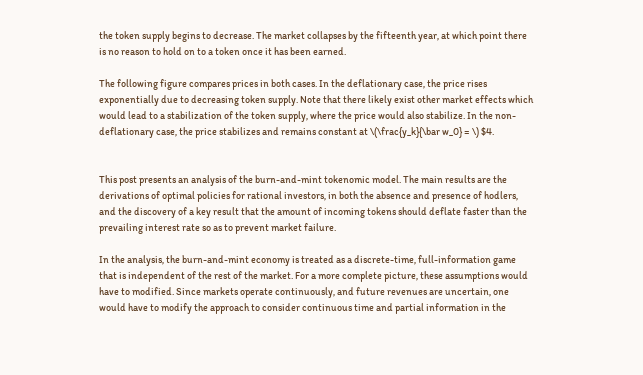the token supply begins to decrease. The market collapses by the fifteenth year, at which point there is no reason to hold on to a token once it has been earned.

The following figure compares prices in both cases. In the deflationary case, the price rises exponentially due to decreasing token supply. Note that there likely exist other market effects which would lead to a stabilization of the token supply, where the price would also stabilize. In the non-deflationary case, the price stabilizes and remains constant at \(\frac{y_k}{\bar w_0} = \) $4.


This post presents an analysis of the burn-and-mint tokenomic model. The main results are the derivations of optimal policies for rational investors, in both the absence and presence of hodlers, and the discovery of a key result that the amount of incoming tokens should deflate faster than the prevailing interest rate so as to prevent market failure.

In the analysis, the burn-and-mint economy is treated as a discrete-time, full-information game that is independent of the rest of the market. For a more complete picture, these assumptions would have to modified. Since markets operate continuously, and future revenues are uncertain, one would have to modify the approach to consider continuous time and partial information in the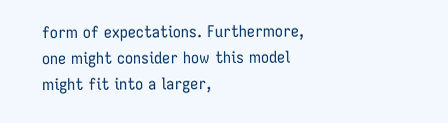form of expectations. Furthermore, one might consider how this model might fit into a larger,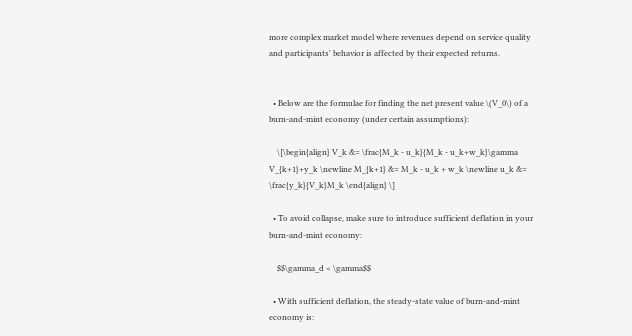more complex market model where revenues depend on service quality and participants' behavior is affected by their expected returns.


  • Below are the formulae for finding the net present value \(V_0\) of a burn-and-mint economy (under certain assumptions):

    \[\begin{align} V_k &= \frac{M_k - u_k}{M_k - u_k+w_k}\gamma V_{k+1}+y_k \newline M_{k+1} &= M_k - u_k + w_k \newline u_k &= \frac{y_k}{V_k}M_k \end{align} \]

  • To avoid collapse, make sure to introduce sufficient deflation in your burn-and-mint economy:

    $$\gamma_d < \gamma$$

  • With sufficient deflation, the steady-state value of burn-and-mint economy is: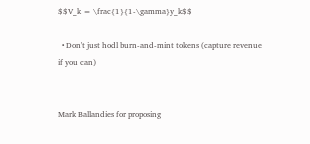$$V_k = \frac{1}{1-\gamma}y_k$$

  • Don't just hodl burn-and-mint tokens (capture revenue if you can)


Mark Ballandies for proposing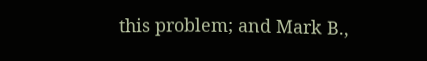this problem; and Mark B.,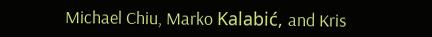Michael Chiu, Marko Kalabić, and Kris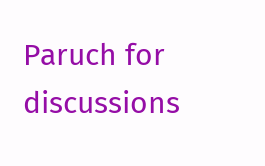Paruch for discussions